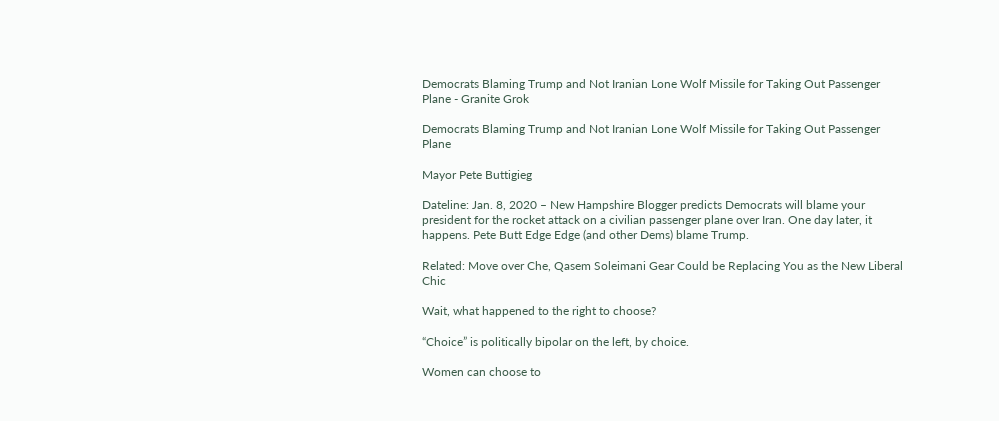Democrats Blaming Trump and Not Iranian Lone Wolf Missile for Taking Out Passenger Plane - Granite Grok

Democrats Blaming Trump and Not Iranian Lone Wolf Missile for Taking Out Passenger Plane

Mayor Pete Buttigieg

Dateline: Jan. 8, 2020 – New Hampshire Blogger predicts Democrats will blame your president for the rocket attack on a civilian passenger plane over Iran. One day later, it happens. Pete Butt Edge Edge (and other Dems) blame Trump.

Related: Move over Che, Qasem Soleimani Gear Could be Replacing You as the New Liberal Chic

Wait, what happened to the right to choose?

“Choice” is politically bipolar on the left, by choice.

Women can choose to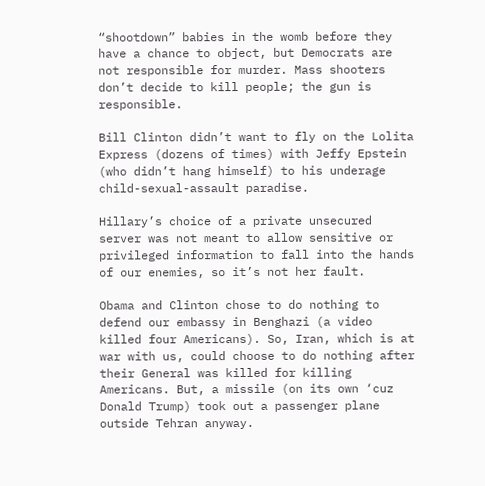“shootdown” babies in the womb before they have a chance to object, but Democrats are not responsible for murder. Mass shooters don’t decide to kill people; the gun is responsible.

Bill Clinton didn’t want to fly on the Lolita Express (dozens of times) with Jeffy Epstein (who didn’t hang himself) to his underage child-sexual-assault paradise.

Hillary’s choice of a private unsecured server was not meant to allow sensitive or privileged information to fall into the hands of our enemies, so it’s not her fault.

Obama and Clinton chose to do nothing to defend our embassy in Benghazi (a video killed four Americans). So, Iran, which is at war with us, could choose to do nothing after their General was killed for killing Americans. But, a missile (on its own ‘cuz Donald Trump) took out a passenger plane outside Tehran anyway.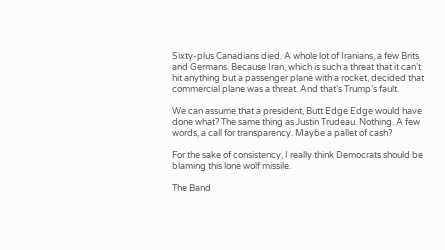Sixty-plus Canadians died. A whole lot of Iranians, a few Brits and Germans. Because Iran, which is such a threat that it can’t hit anything but a passenger plane with a rocket, decided that commercial plane was a threat. And that’s Trump’s fault.

We can assume that a president, Butt Edge Edge would have done what? The same thing as Justin Trudeau. Nothing. A few words, a call for transparency. Maybe a pallet of cash?

For the sake of consistency, I really think Democrats should be blaming this lone wolf missile.

The Band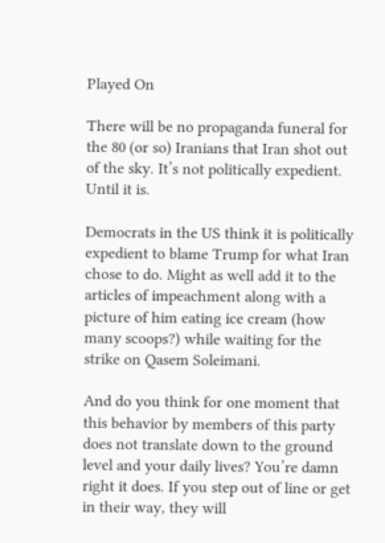Played On

There will be no propaganda funeral for the 80 (or so) Iranians that Iran shot out of the sky. It’s not politically expedient. Until it is.

Democrats in the US think it is politically expedient to blame Trump for what Iran chose to do. Might as well add it to the articles of impeachment along with a picture of him eating ice cream (how many scoops?) while waiting for the strike on Qasem Soleimani.

And do you think for one moment that this behavior by members of this party does not translate down to the ground level and your daily lives? You’re damn right it does. If you step out of line or get in their way, they will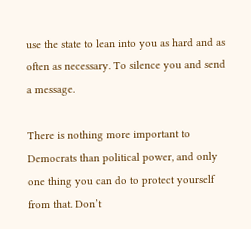use the state to lean into you as hard and as often as necessary. To silence you and send a message.

There is nothing more important to Democrats than political power, and only one thing you can do to protect yourself from that. Don’t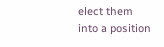elect them into a position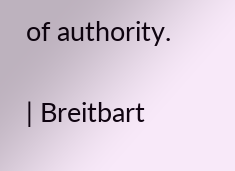of authority.

| Breitbart